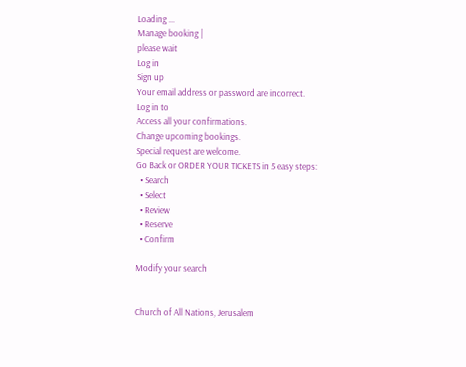Loading ...
Manage booking |
please wait
Log in
Sign up
Your email address or password are incorrect.
Log in to
Access all your confirmations.
Change upcoming bookings.
Special request are welcome.
Go Back or ORDER YOUR TICKETS in 5 easy steps:
  • Search
  • Select
  • Review
  • Reserve
  • Confirm

Modify your search


Church of All Nations, Jerusalem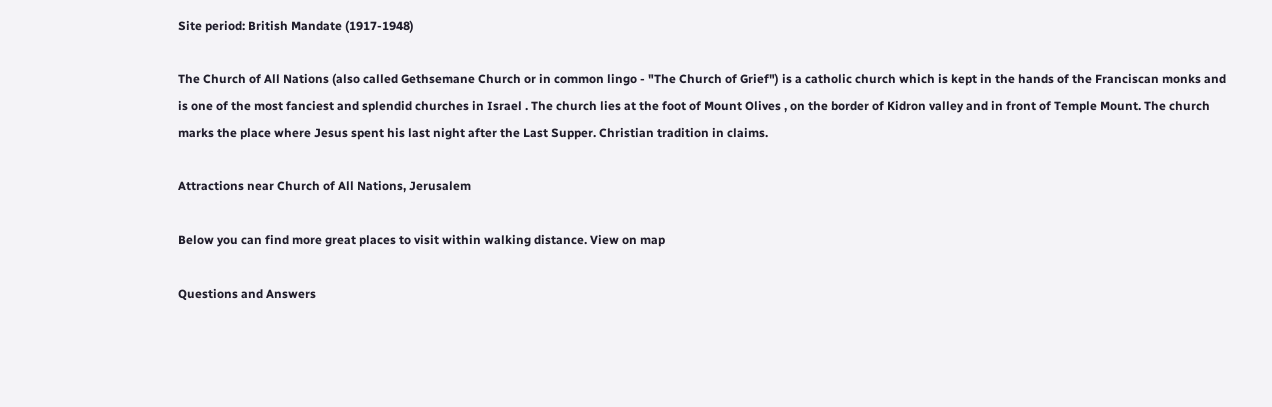Site period: British Mandate (1917-1948)

The Church of All Nations (also called Gethsemane Church or in common lingo - "The Church of Grief") is a catholic church which is kept in the hands of the Franciscan monks and is one of the most fanciest and splendid churches in Israel . The church lies at the foot of Mount Olives , on the border of Kidron valley and in front of Temple Mount. The church marks the place where Jesus spent his last night after the Last Supper. Christian tradition in claims.

Attractions near Church of All Nations, Jerusalem

Below you can find more great places to visit within walking distance. View on map

Questions and Answers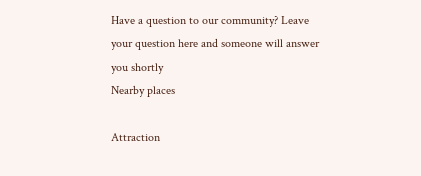Have a question to our community? Leave your question here and someone will answer you shortly
Nearby places

Attraction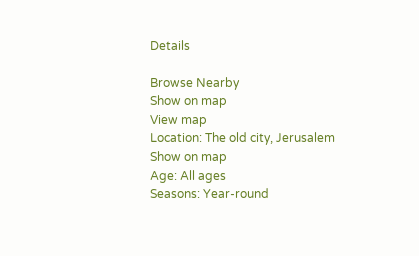Details

Browse Nearby
Show on map
View map
Location: The old city, Jerusalem
Show on map
Age: All ages
Seasons: Year-round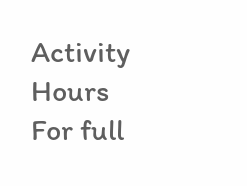Activity Hours
For full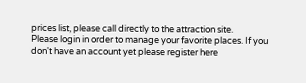prices list, please call directly to the attraction site.
Please login in order to manage your favorite places. If you don't have an account yet please register here